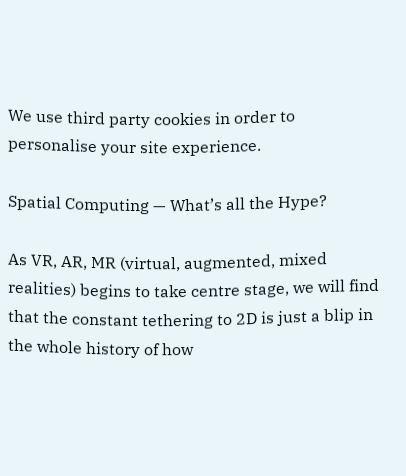We use third party cookies in order to personalise your site experience.

Spatial Computing — What’s all the Hype?

As VR, AR, MR (virtual, augmented, mixed realities) begins to take centre stage, we will find that the constant tethering to 2D is just a blip in the whole history of how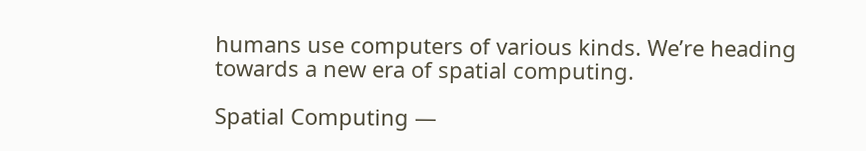humans use computers of various kinds. We’re heading towards a new era of spatial computing.

Spatial Computing —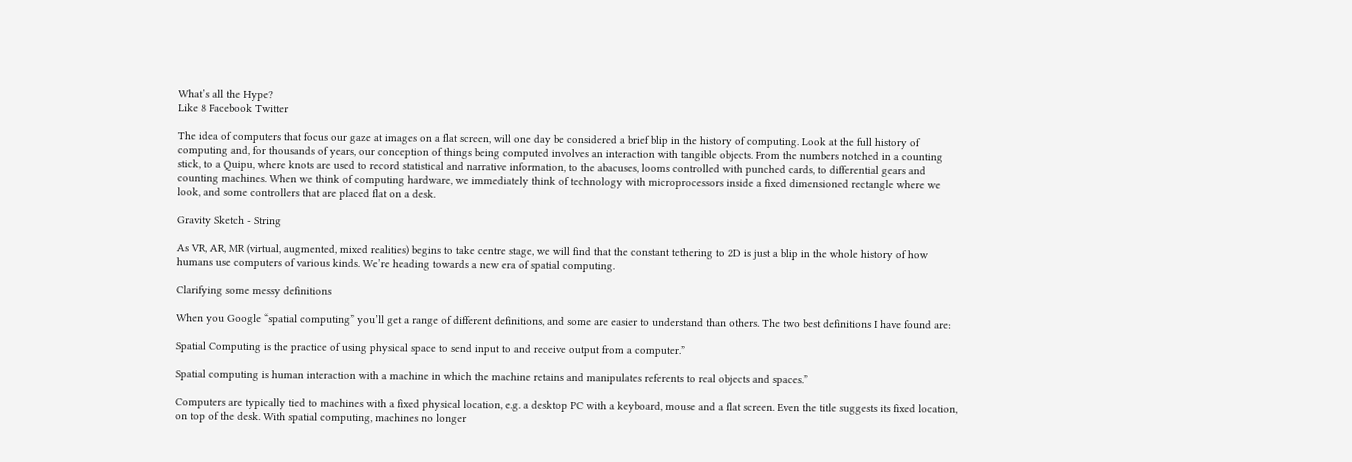What’s all the Hype?
Like 8 Facebook Twitter

The idea of computers that focus our gaze at images on a flat screen, will one day be considered a brief blip in the history of computing. Look at the full history of computing and, for thousands of years, our conception of things being computed involves an interaction with tangible objects. From the numbers notched in a counting stick, to a Quipu, where knots are used to record statistical and narrative information, to the abacuses, looms controlled with punched cards, to differential gears and counting machines. When we think of computing hardware, we immediately think of technology with microprocessors inside a fixed dimensioned rectangle where we look, and some controllers that are placed flat on a desk.

Gravity Sketch - String

As VR, AR, MR (virtual, augmented, mixed realities) begins to take centre stage, we will find that the constant tethering to 2D is just a blip in the whole history of how humans use computers of various kinds. We’re heading towards a new era of spatial computing.

Clarifying some messy definitions

When you Google “spatial computing” you’ll get a range of different definitions, and some are easier to understand than others. The two best definitions I have found are:

Spatial Computing is the practice of using physical space to send input to and receive output from a computer.”

Spatial computing is human interaction with a machine in which the machine retains and manipulates referents to real objects and spaces.”

Computers are typically tied to machines with a fixed physical location, e.g. a desktop PC with a keyboard, mouse and a flat screen. Even the title suggests its fixed location, on top of the desk. With spatial computing, machines no longer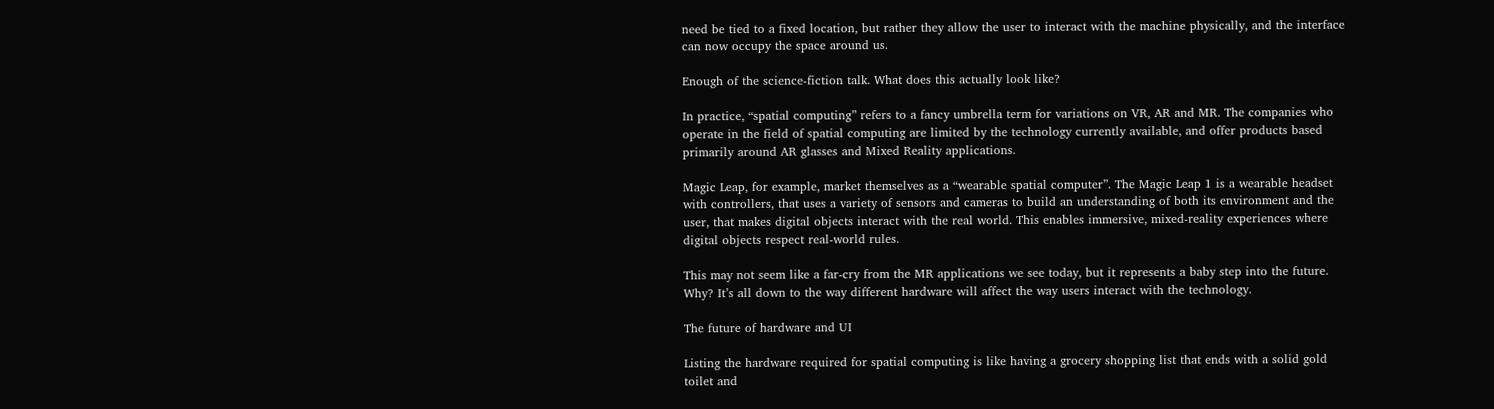need be tied to a fixed location, but rather they allow the user to interact with the machine physically, and the interface can now occupy the space around us.

Enough of the science-fiction talk. What does this actually look like?

In practice, “spatial computing” refers to a fancy umbrella term for variations on VR, AR and MR. The companies who operate in the field of spatial computing are limited by the technology currently available, and offer products based primarily around AR glasses and Mixed Reality applications.

Magic Leap, for example, market themselves as a “wearable spatial computer”. The Magic Leap 1 is a wearable headset with controllers, that uses a variety of sensors and cameras to build an understanding of both its environment and the user, that makes digital objects interact with the real world. This enables immersive, mixed-reality experiences where digital objects respect real-world rules.

This may not seem like a far-cry from the MR applications we see today, but it represents a baby step into the future. Why? It’s all down to the way different hardware will affect the way users interact with the technology.

The future of hardware and UI

Listing the hardware required for spatial computing is like having a grocery shopping list that ends with a solid gold toilet and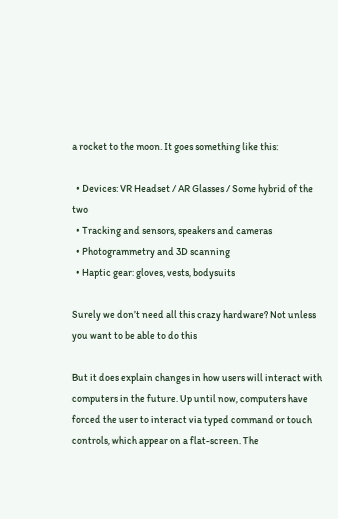a rocket to the moon. It goes something like this:

  • Devices: VR Headset / AR Glasses / Some hybrid of the two
  • Tracking and sensors, speakers and cameras
  • Photogrammetry and 3D scanning
  • Haptic gear: gloves, vests, bodysuits

Surely we don’t need all this crazy hardware? Not unless you want to be able to do this

But it does explain changes in how users will interact with computers in the future. Up until now, computers have forced the user to interact via typed command or touch controls, which appear on a flat-screen. The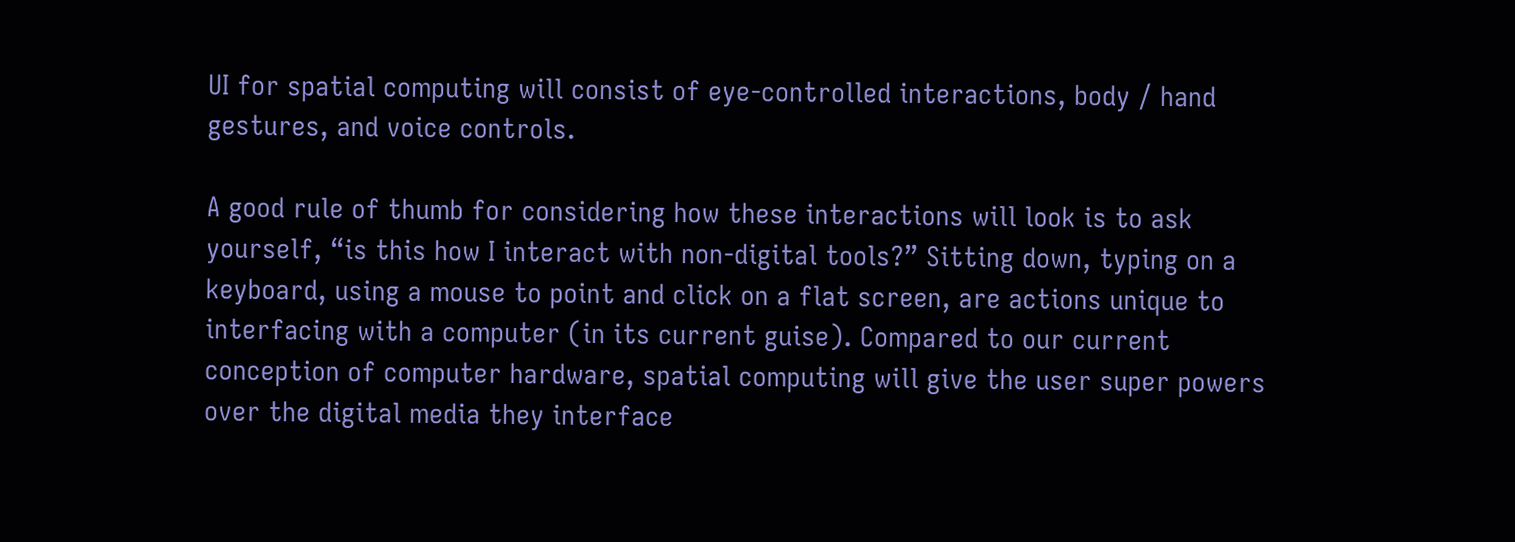UI for spatial computing will consist of eye-controlled interactions, body / hand gestures, and voice controls.

A good rule of thumb for considering how these interactions will look is to ask yourself, “is this how I interact with non-digital tools?” Sitting down, typing on a keyboard, using a mouse to point and click on a flat screen, are actions unique to interfacing with a computer (in its current guise). Compared to our current conception of computer hardware, spatial computing will give the user super powers over the digital media they interface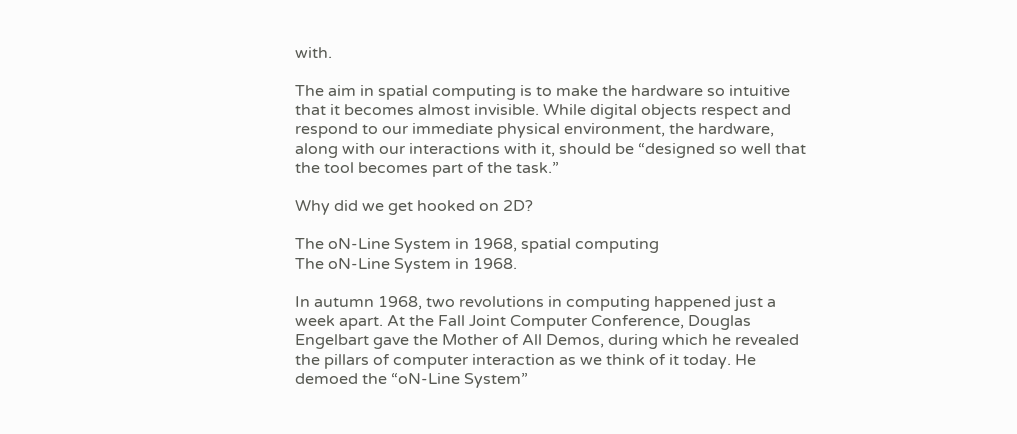with.

The aim in spatial computing is to make the hardware so intuitive that it becomes almost invisible. While digital objects respect and respond to our immediate physical environment, the hardware, along with our interactions with it, should be “designed so well that the tool becomes part of the task.”

Why did we get hooked on 2D?

The oN-Line System in 1968, spatial computing
The oN-Line System in 1968.

In autumn 1968, two revolutions in computing happened just a week apart. At the Fall Joint Computer Conference, Douglas Engelbart gave the Mother of All Demos, during which he revealed the pillars of computer interaction as we think of it today. He demoed the “oN-Line System”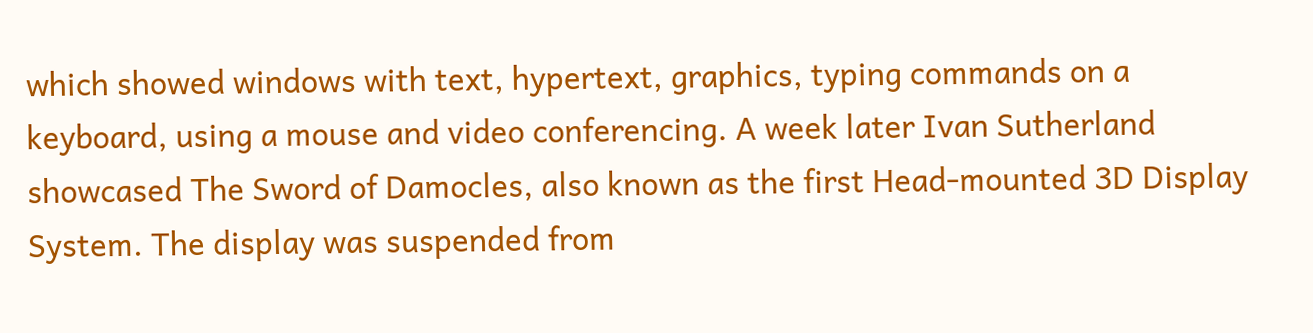which showed windows with text, hypertext, graphics, typing commands on a keyboard, using a mouse and video conferencing. A week later Ivan Sutherland showcased The Sword of Damocles, also known as the first Head-mounted 3D Display System. The display was suspended from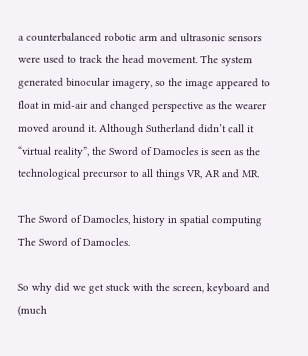a counterbalanced robotic arm and ultrasonic sensors were used to track the head movement. The system generated binocular imagery, so the image appeared to float in mid-air and changed perspective as the wearer moved around it. Although Sutherland didn’t call it “virtual reality”, the Sword of Damocles is seen as the technological precursor to all things VR, AR and MR.

The Sword of Damocles, history in spatial computing
The Sword of Damocles.

So why did we get stuck with the screen, keyboard and (much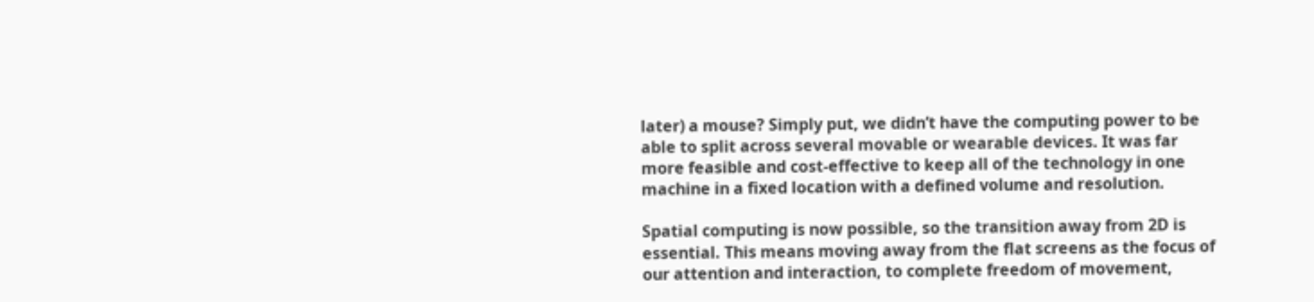later) a mouse? Simply put, we didn’t have the computing power to be able to split across several movable or wearable devices. It was far more feasible and cost-effective to keep all of the technology in one machine in a fixed location with a defined volume and resolution.

Spatial computing is now possible, so the transition away from 2D is essential. This means moving away from the flat screens as the focus of our attention and interaction, to complete freedom of movement,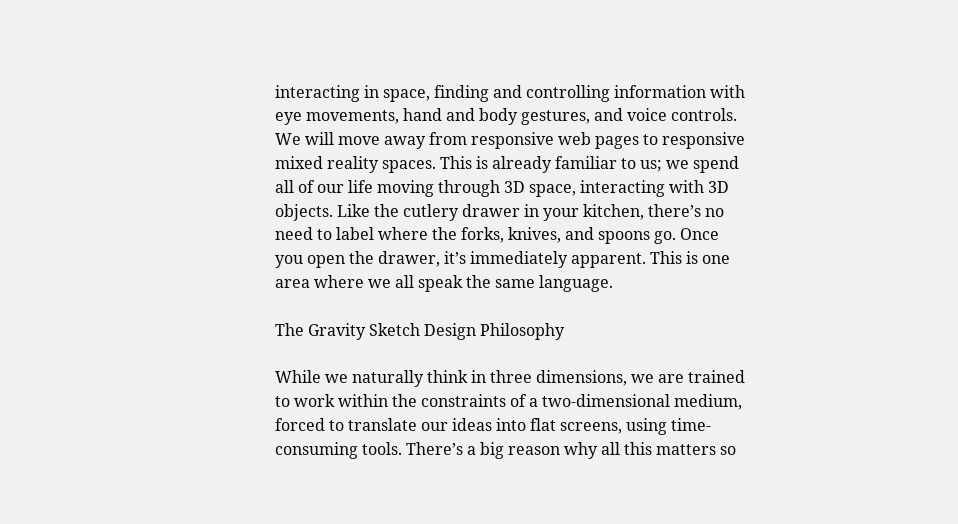interacting in space, finding and controlling information with eye movements, hand and body gestures, and voice controls. We will move away from responsive web pages to responsive mixed reality spaces. This is already familiar to us; we spend all of our life moving through 3D space, interacting with 3D objects. Like the cutlery drawer in your kitchen, there’s no need to label where the forks, knives, and spoons go. Once you open the drawer, it’s immediately apparent. This is one area where we all speak the same language.

The Gravity Sketch Design Philosophy

While we naturally think in three dimensions, we are trained to work within the constraints of a two-dimensional medium, forced to translate our ideas into flat screens, using time-consuming tools. There’s a big reason why all this matters so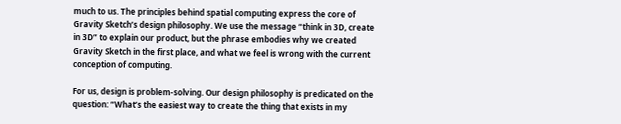much to us. The principles behind spatial computing express the core of Gravity Sketch’s design philosophy. We use the message “think in 3D, create in 3D” to explain our product, but the phrase embodies why we created Gravity Sketch in the first place, and what we feel is wrong with the current conception of computing.

For us, design is problem-solving. Our design philosophy is predicated on the question: “What’s the easiest way to create the thing that exists in my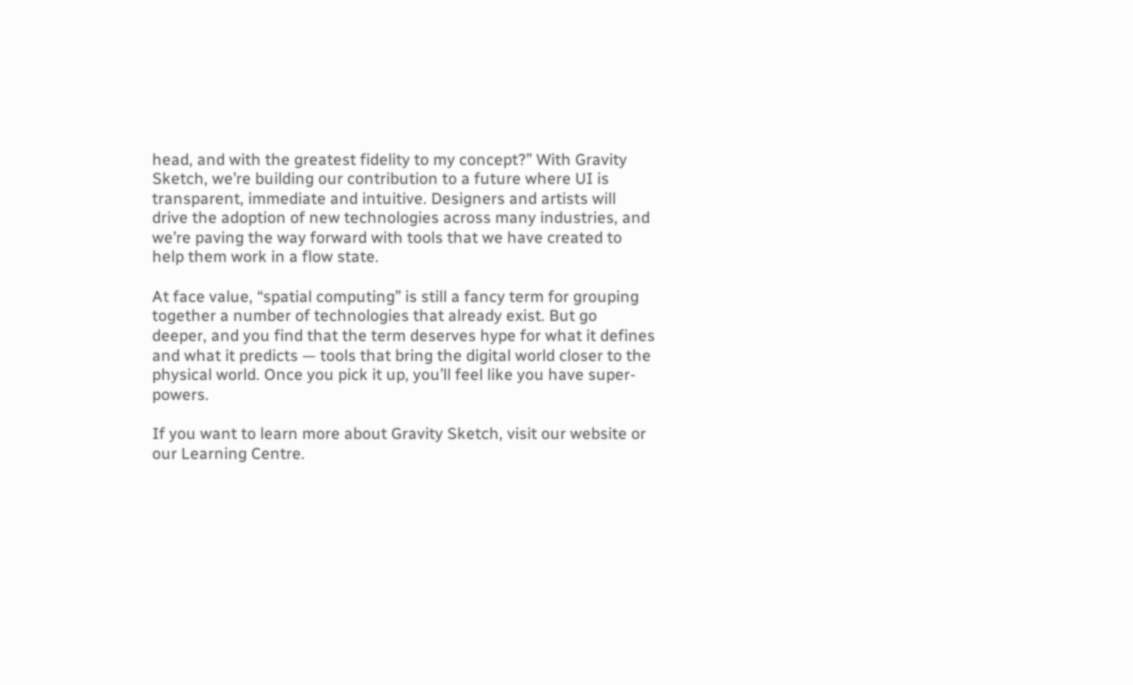head, and with the greatest fidelity to my concept?” With Gravity Sketch, we’re building our contribution to a future where UI is transparent, immediate and intuitive. Designers and artists will drive the adoption of new technologies across many industries, and we’re paving the way forward with tools that we have created to help them work in a flow state.

At face value, “spatial computing” is still a fancy term for grouping together a number of technologies that already exist. But go deeper, and you find that the term deserves hype for what it defines and what it predicts — tools that bring the digital world closer to the physical world. Once you pick it up, you’ll feel like you have super-powers.

If you want to learn more about Gravity Sketch, visit our website or our Learning Centre.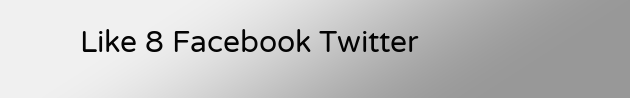Like 8 Facebook Twitter